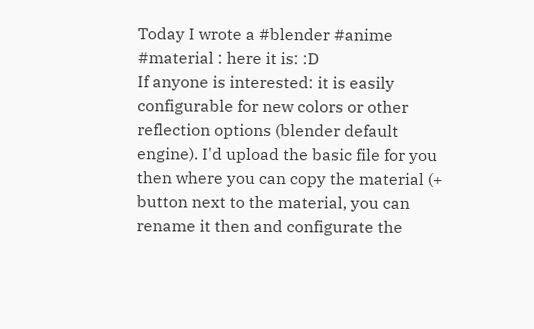Today I wrote a #blender #anime #material : here it is: :D
If anyone is interested: it is easily configurable for new colors or other reflection options (blender default engine). I'd upload the basic file for you then where you can copy the material (+ button next to the material, you can rename it then and configurate the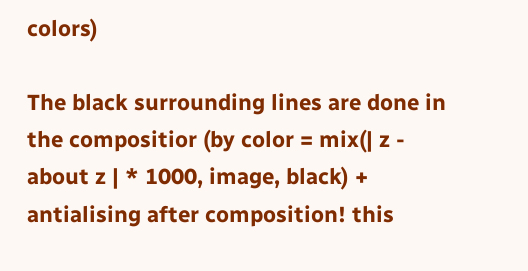colors)

The black surrounding lines are done in the compositior (by color = mix(| z - about z | * 1000, image, black) + antialising after composition! this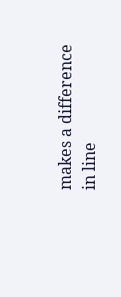makes a difference in line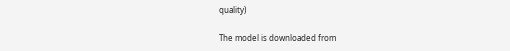quality)

The model is downloaded from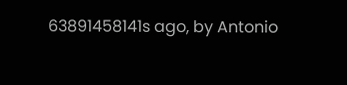63891458141s ago, by Antonio